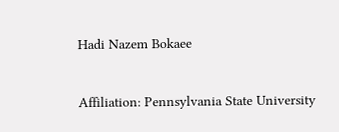Hadi Nazem Bokaee


Affiliation: Pennsylvania State University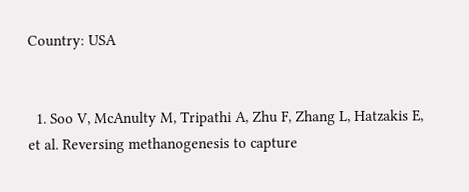Country: USA


  1. Soo V, McAnulty M, Tripathi A, Zhu F, Zhang L, Hatzakis E, et al. Reversing methanogenesis to capture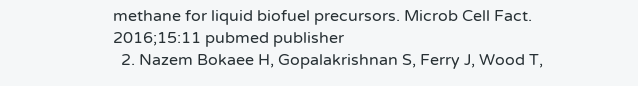methane for liquid biofuel precursors. Microb Cell Fact. 2016;15:11 pubmed publisher
  2. Nazem Bokaee H, Gopalakrishnan S, Ferry J, Wood T,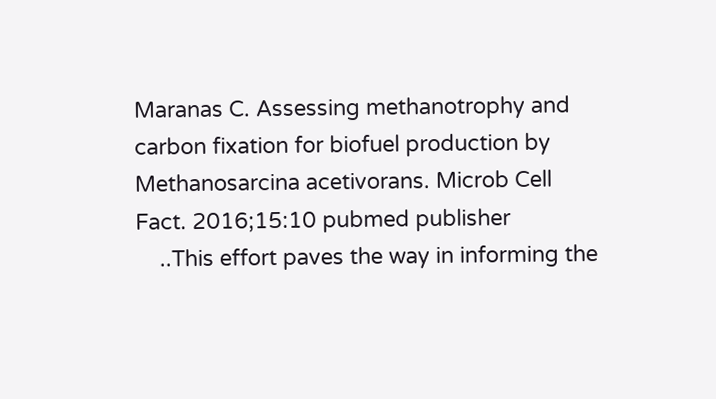Maranas C. Assessing methanotrophy and carbon fixation for biofuel production by Methanosarcina acetivorans. Microb Cell Fact. 2016;15:10 pubmed publisher
    ..This effort paves the way in informing the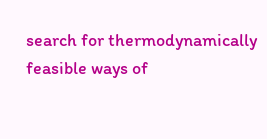search for thermodynamically feasible ways of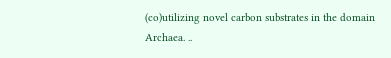(co)utilizing novel carbon substrates in the domain Archaea. ..